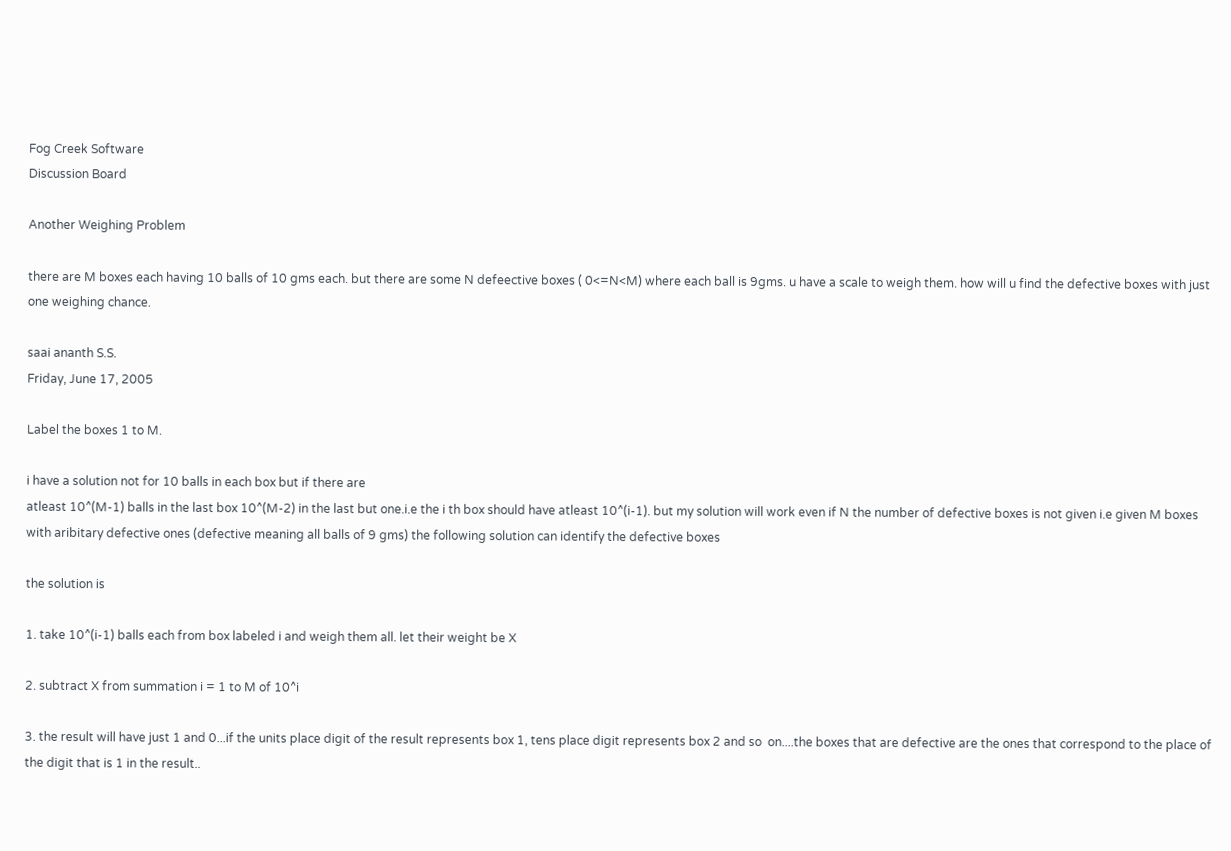Fog Creek Software
Discussion Board

Another Weighing Problem

there are M boxes each having 10 balls of 10 gms each. but there are some N defeective boxes ( 0<=N<M) where each ball is 9gms. u have a scale to weigh them. how will u find the defective boxes with just one weighing chance.

saai ananth S.S.
Friday, June 17, 2005

Label the boxes 1 to M.

i have a solution not for 10 balls in each box but if there are
atleast 10^(M-1) balls in the last box 10^(M-2) in the last but one.i.e the i th box should have atleast 10^(i-1). but my solution will work even if N the number of defective boxes is not given i.e given M boxes with aribitary defective ones (defective meaning all balls of 9 gms) the following solution can identify the defective boxes

the solution is

1. take 10^(i-1) balls each from box labeled i and weigh them all. let their weight be X

2. subtract X from summation i = 1 to M of 10^i

3. the result will have just 1 and 0...if the units place digit of the result represents box 1, tens place digit represents box 2 and so  on....the boxes that are defective are the ones that correspond to the place of the digit that is 1 in the result..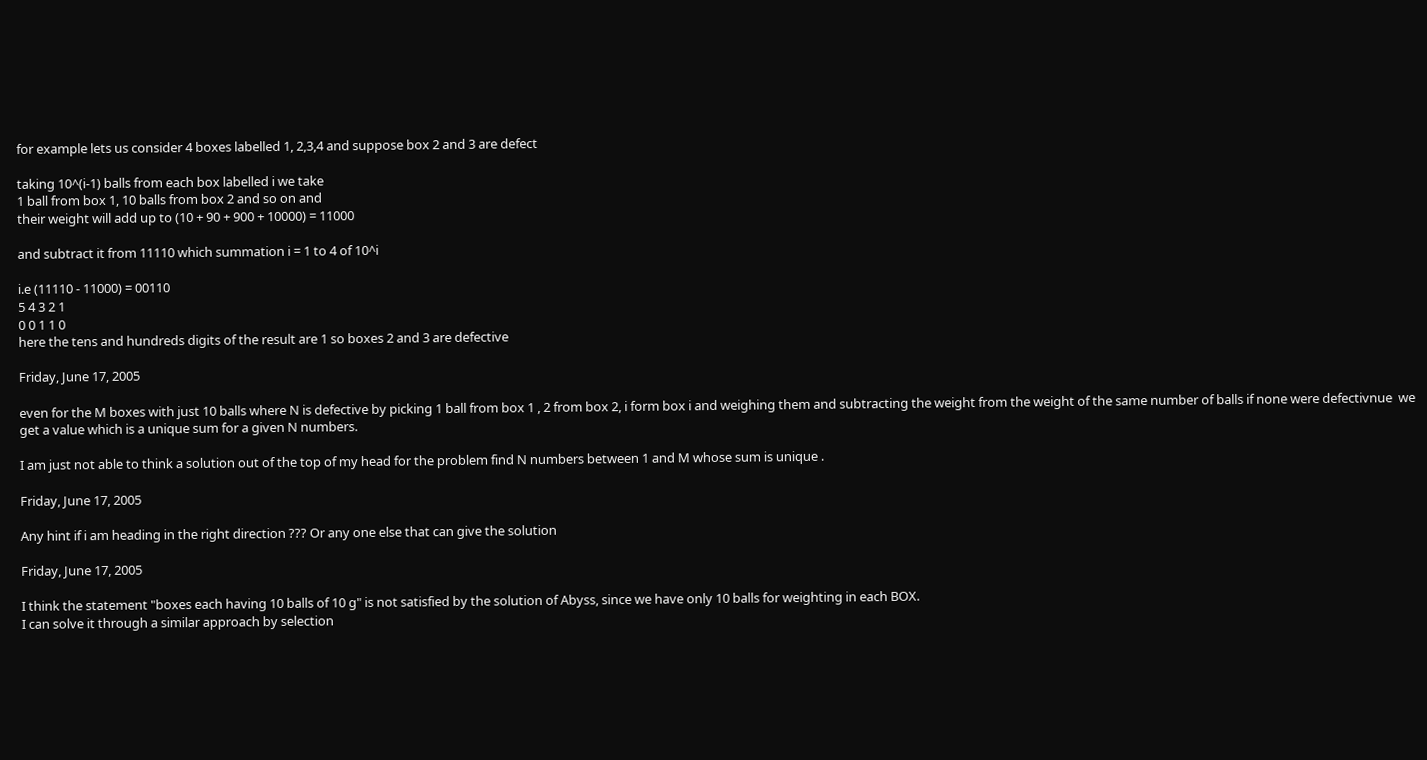for example lets us consider 4 boxes labelled 1, 2,3,4 and suppose box 2 and 3 are defect

taking 10^(i-1) balls from each box labelled i we take
1 ball from box 1, 10 balls from box 2 and so on and
their weight will add up to (10 + 90 + 900 + 10000) = 11000

and subtract it from 11110 which summation i = 1 to 4 of 10^i

i.e (11110 - 11000) = 00110
5 4 3 2 1
0 0 1 1 0
here the tens and hundreds digits of the result are 1 so boxes 2 and 3 are defective

Friday, June 17, 2005

even for the M boxes with just 10 balls where N is defective by picking 1 ball from box 1 , 2 from box 2, i form box i and weighing them and subtracting the weight from the weight of the same number of balls if none were defectivnue  we get a value which is a unique sum for a given N numbers.

I am just not able to think a solution out of the top of my head for the problem find N numbers between 1 and M whose sum is unique .

Friday, June 17, 2005

Any hint if i am heading in the right direction ??? Or any one else that can give the solution

Friday, June 17, 2005

I think the statement "boxes each having 10 balls of 10 g" is not satisfied by the solution of Abyss, since we have only 10 balls for weighting in each BOX.
I can solve it through a similar approach by selection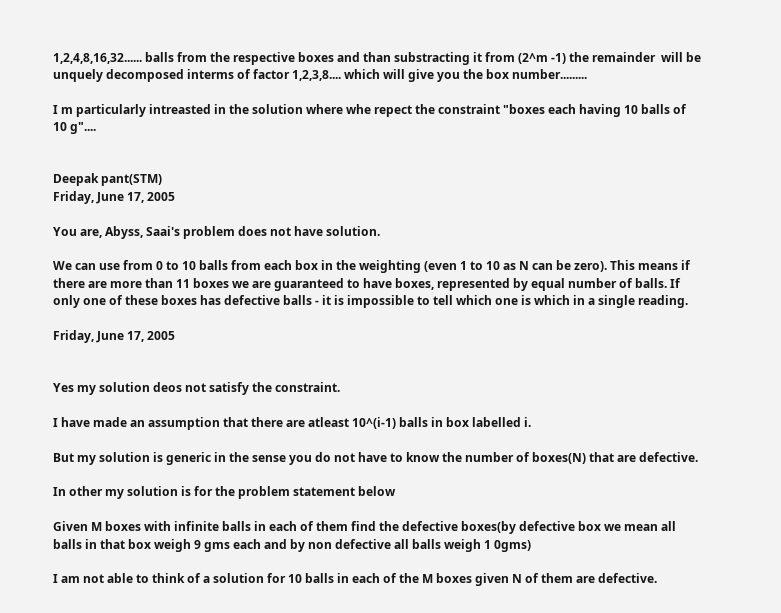1,2,4,8,16,32...... balls from the respective boxes and than substracting it from (2^m -1) the remainder  will be unquely decomposed interms of factor 1,2,3,8.... which will give you the box number.........

I m particularly intreasted in the solution where whe repect the constraint "boxes each having 10 balls of 10 g"....


Deepak pant(STM)
Friday, June 17, 2005

You are, Abyss, Saai's problem does not have solution.

We can use from 0 to 10 balls from each box in the weighting (even 1 to 10 as N can be zero). This means if there are more than 11 boxes we are guaranteed to have boxes, represented by equal number of balls. If only one of these boxes has defective balls - it is impossible to tell which one is which in a single reading.

Friday, June 17, 2005


Yes my solution deos not satisfy the constraint.

I have made an assumption that there are atleast 10^(i-1) balls in box labelled i.

But my solution is generic in the sense you do not have to know the number of boxes(N) that are defective.

In other my solution is for the problem statement below

Given M boxes with infinite balls in each of them find the defective boxes(by defective box we mean all balls in that box weigh 9 gms each and by non defective all balls weigh 1 0gms)

I am not able to think of a solution for 10 balls in each of the M boxes given N of them are defective.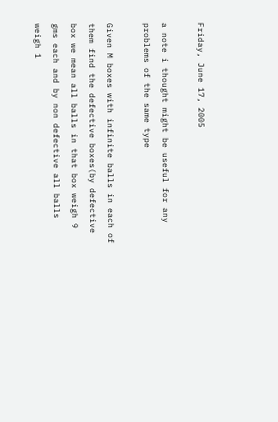Friday, June 17, 2005

a note i thought might be useful for any problems of the same type

Given M boxes with infinite balls in each of them find the defective boxes(by defective box we mean all balls in that box weigh 9 gms each and by non defective all balls weigh 1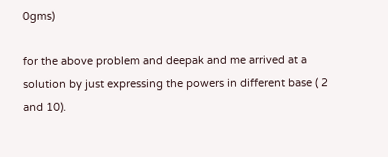0gms)

for the above problem and deepak and me arrived at a solution by just expressing the powers in different base ( 2 and 10).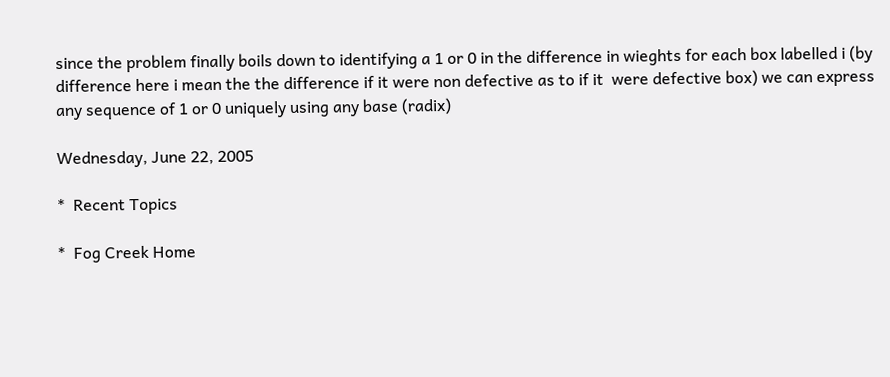since the problem finally boils down to identifying a 1 or 0 in the difference in wieghts for each box labelled i (by difference here i mean the the difference if it were non defective as to if it  were defective box) we can express any sequence of 1 or 0 uniquely using any base (radix)

Wednesday, June 22, 2005

*  Recent Topics

*  Fog Creek Home